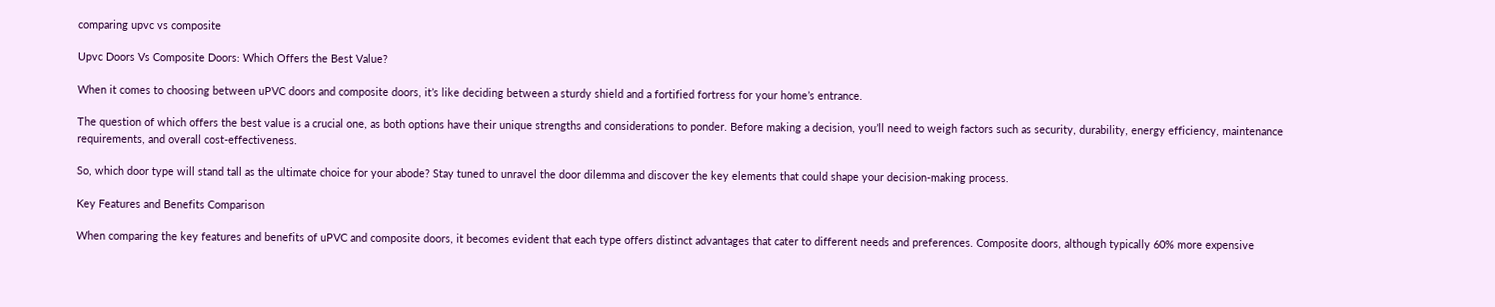comparing upvc vs composite

Upvc Doors Vs Composite Doors: Which Offers the Best Value?

When it comes to choosing between uPVC doors and composite doors, it’s like deciding between a sturdy shield and a fortified fortress for your home’s entrance.

The question of which offers the best value is a crucial one, as both options have their unique strengths and considerations to ponder. Before making a decision, you’ll need to weigh factors such as security, durability, energy efficiency, maintenance requirements, and overall cost-effectiveness.

So, which door type will stand tall as the ultimate choice for your abode? Stay tuned to unravel the door dilemma and discover the key elements that could shape your decision-making process.

Key Features and Benefits Comparison

When comparing the key features and benefits of uPVC and composite doors, it becomes evident that each type offers distinct advantages that cater to different needs and preferences. Composite doors, although typically 60% more expensive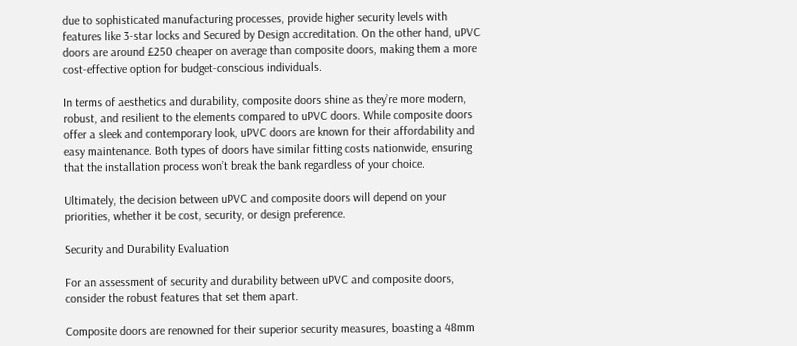due to sophisticated manufacturing processes, provide higher security levels with features like 3-star locks and Secured by Design accreditation. On the other hand, uPVC doors are around £250 cheaper on average than composite doors, making them a more cost-effective option for budget-conscious individuals.

In terms of aesthetics and durability, composite doors shine as they’re more modern, robust, and resilient to the elements compared to uPVC doors. While composite doors offer a sleek and contemporary look, uPVC doors are known for their affordability and easy maintenance. Both types of doors have similar fitting costs nationwide, ensuring that the installation process won’t break the bank regardless of your choice.

Ultimately, the decision between uPVC and composite doors will depend on your priorities, whether it be cost, security, or design preference.

Security and Durability Evaluation

For an assessment of security and durability between uPVC and composite doors, consider the robust features that set them apart.

Composite doors are renowned for their superior security measures, boasting a 48mm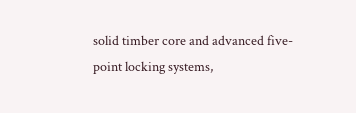solid timber core and advanced five-point locking systems,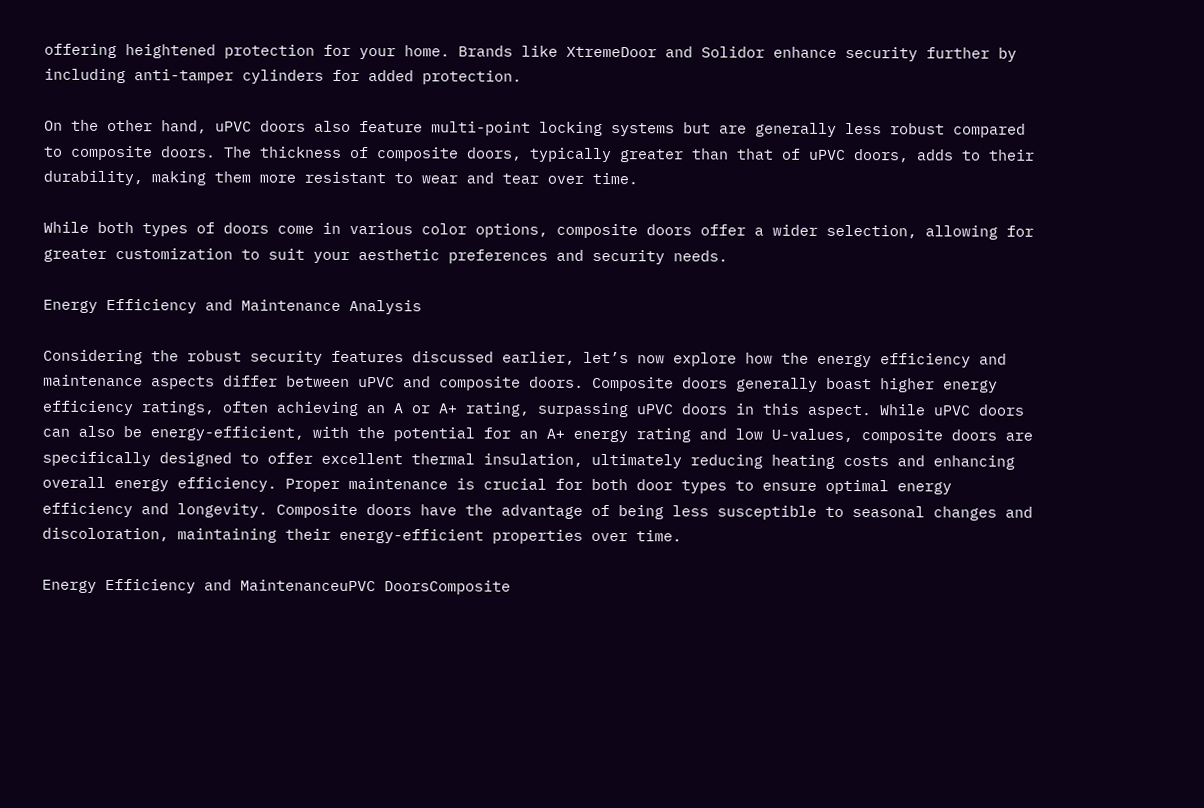offering heightened protection for your home. Brands like XtremeDoor and Solidor enhance security further by including anti-tamper cylinders for added protection.

On the other hand, uPVC doors also feature multi-point locking systems but are generally less robust compared to composite doors. The thickness of composite doors, typically greater than that of uPVC doors, adds to their durability, making them more resistant to wear and tear over time.

While both types of doors come in various color options, composite doors offer a wider selection, allowing for greater customization to suit your aesthetic preferences and security needs.

Energy Efficiency and Maintenance Analysis

Considering the robust security features discussed earlier, let’s now explore how the energy efficiency and maintenance aspects differ between uPVC and composite doors. Composite doors generally boast higher energy efficiency ratings, often achieving an A or A+ rating, surpassing uPVC doors in this aspect. While uPVC doors can also be energy-efficient, with the potential for an A+ energy rating and low U-values, composite doors are specifically designed to offer excellent thermal insulation, ultimately reducing heating costs and enhancing overall energy efficiency. Proper maintenance is crucial for both door types to ensure optimal energy efficiency and longevity. Composite doors have the advantage of being less susceptible to seasonal changes and discoloration, maintaining their energy-efficient properties over time.

Energy Efficiency and MaintenanceuPVC DoorsComposite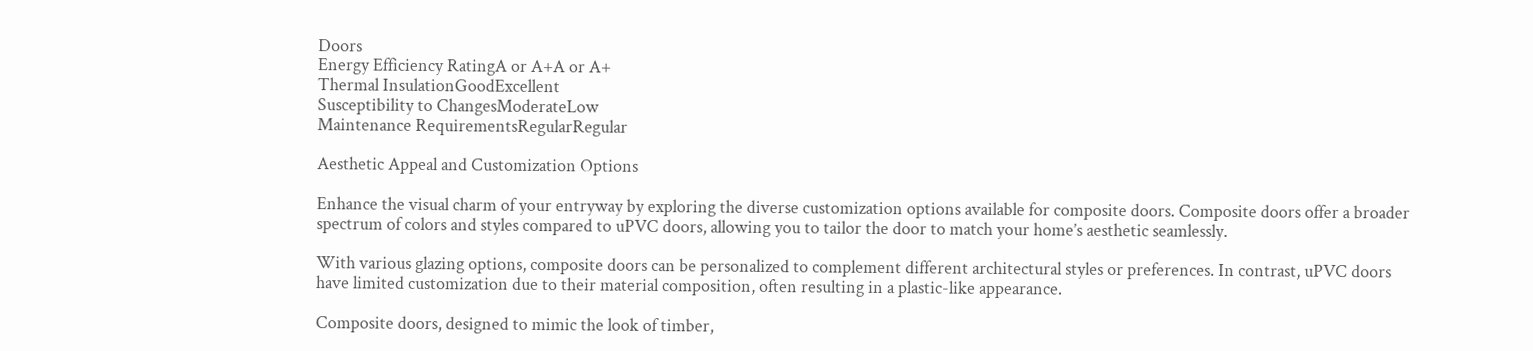Doors
Energy Efficiency RatingA or A+A or A+
Thermal InsulationGoodExcellent
Susceptibility to ChangesModerateLow
Maintenance RequirementsRegularRegular

Aesthetic Appeal and Customization Options

Enhance the visual charm of your entryway by exploring the diverse customization options available for composite doors. Composite doors offer a broader spectrum of colors and styles compared to uPVC doors, allowing you to tailor the door to match your home’s aesthetic seamlessly.

With various glazing options, composite doors can be personalized to complement different architectural styles or preferences. In contrast, uPVC doors have limited customization due to their material composition, often resulting in a plastic-like appearance.

Composite doors, designed to mimic the look of timber,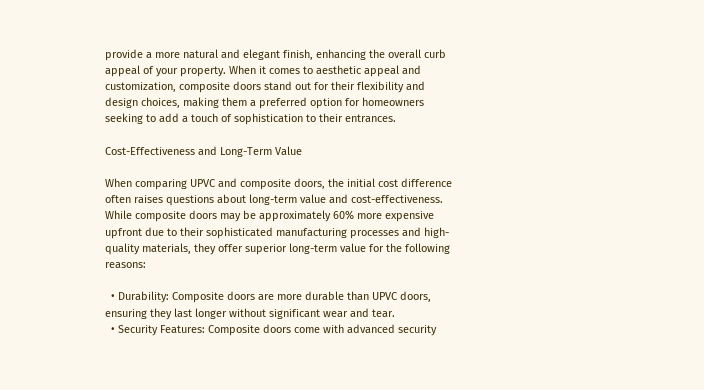provide a more natural and elegant finish, enhancing the overall curb appeal of your property. When it comes to aesthetic appeal and customization, composite doors stand out for their flexibility and design choices, making them a preferred option for homeowners seeking to add a touch of sophistication to their entrances.

Cost-Effectiveness and Long-Term Value

When comparing UPVC and composite doors, the initial cost difference often raises questions about long-term value and cost-effectiveness. While composite doors may be approximately 60% more expensive upfront due to their sophisticated manufacturing processes and high-quality materials, they offer superior long-term value for the following reasons:

  • Durability: Composite doors are more durable than UPVC doors, ensuring they last longer without significant wear and tear.
  • Security Features: Composite doors come with advanced security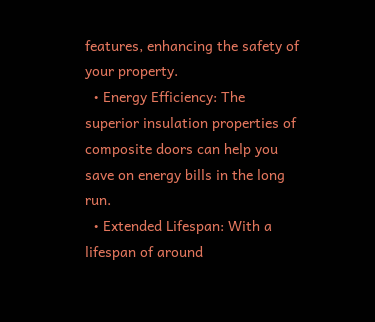features, enhancing the safety of your property.
  • Energy Efficiency: The superior insulation properties of composite doors can help you save on energy bills in the long run.
  • Extended Lifespan: With a lifespan of around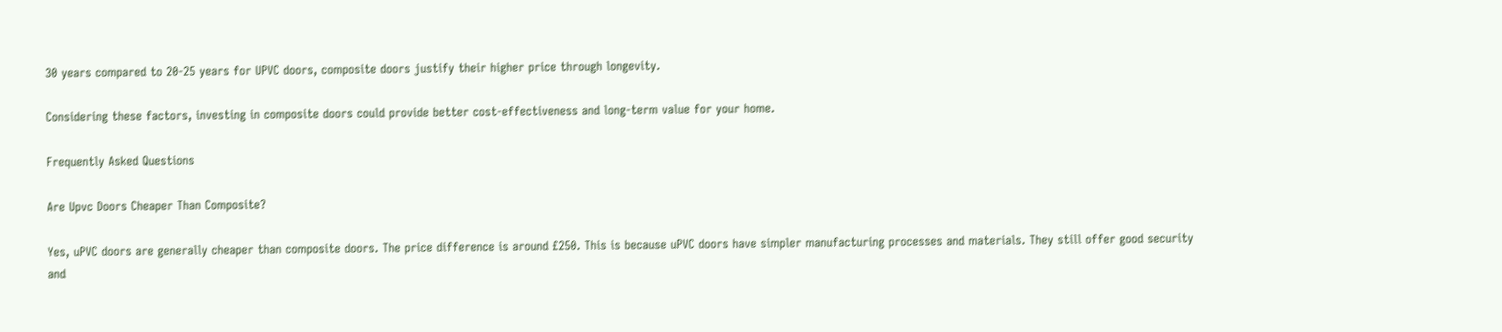30 years compared to 20-25 years for UPVC doors, composite doors justify their higher price through longevity.

Considering these factors, investing in composite doors could provide better cost-effectiveness and long-term value for your home.

Frequently Asked Questions

Are Upvc Doors Cheaper Than Composite?

Yes, uPVC doors are generally cheaper than composite doors. The price difference is around £250. This is because uPVC doors have simpler manufacturing processes and materials. They still offer good security and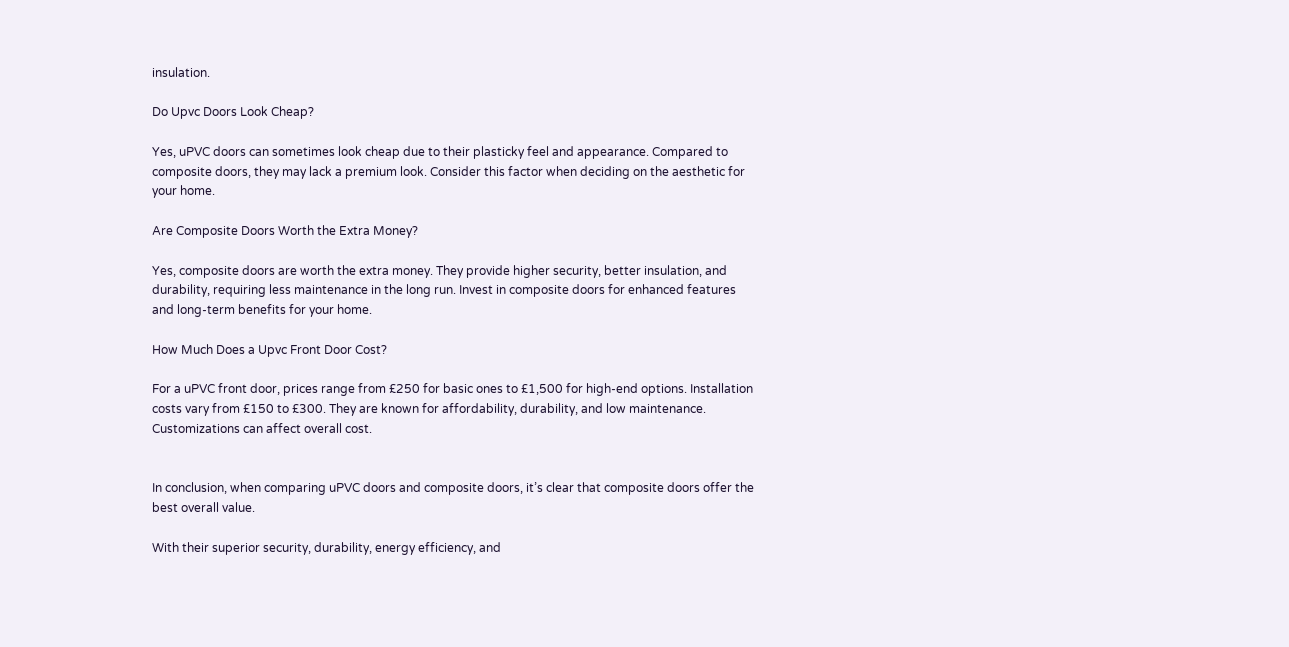insulation.

Do Upvc Doors Look Cheap?

Yes, uPVC doors can sometimes look cheap due to their plasticky feel and appearance. Compared to composite doors, they may lack a premium look. Consider this factor when deciding on the aesthetic for your home.

Are Composite Doors Worth the Extra Money?

Yes, composite doors are worth the extra money. They provide higher security, better insulation, and durability, requiring less maintenance in the long run. Invest in composite doors for enhanced features and long-term benefits for your home.

How Much Does a Upvc Front Door Cost?

For a uPVC front door, prices range from £250 for basic ones to £1,500 for high-end options. Installation costs vary from £150 to £300. They are known for affordability, durability, and low maintenance. Customizations can affect overall cost.


In conclusion, when comparing uPVC doors and composite doors, it’s clear that composite doors offer the best overall value.

With their superior security, durability, energy efficiency, and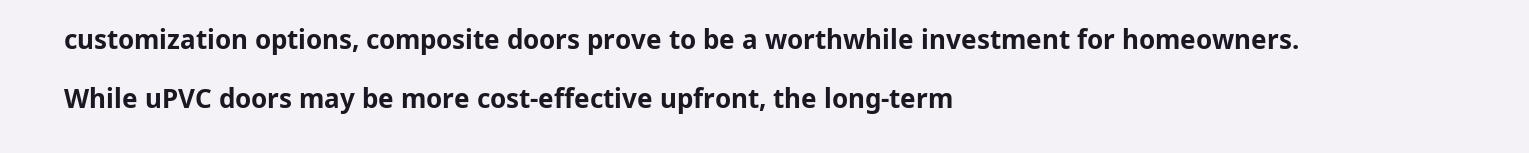customization options, composite doors prove to be a worthwhile investment for homeowners.

While uPVC doors may be more cost-effective upfront, the long-term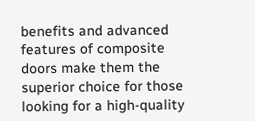benefits and advanced features of composite doors make them the superior choice for those looking for a high-quality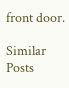front door.

Similar Posts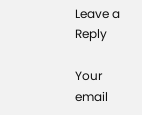Leave a Reply

Your email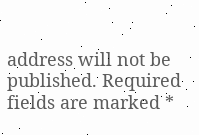address will not be published. Required fields are marked *